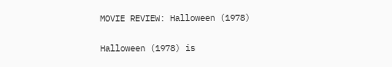MOVIE REVIEW: Halloween (1978)

Halloween (1978) is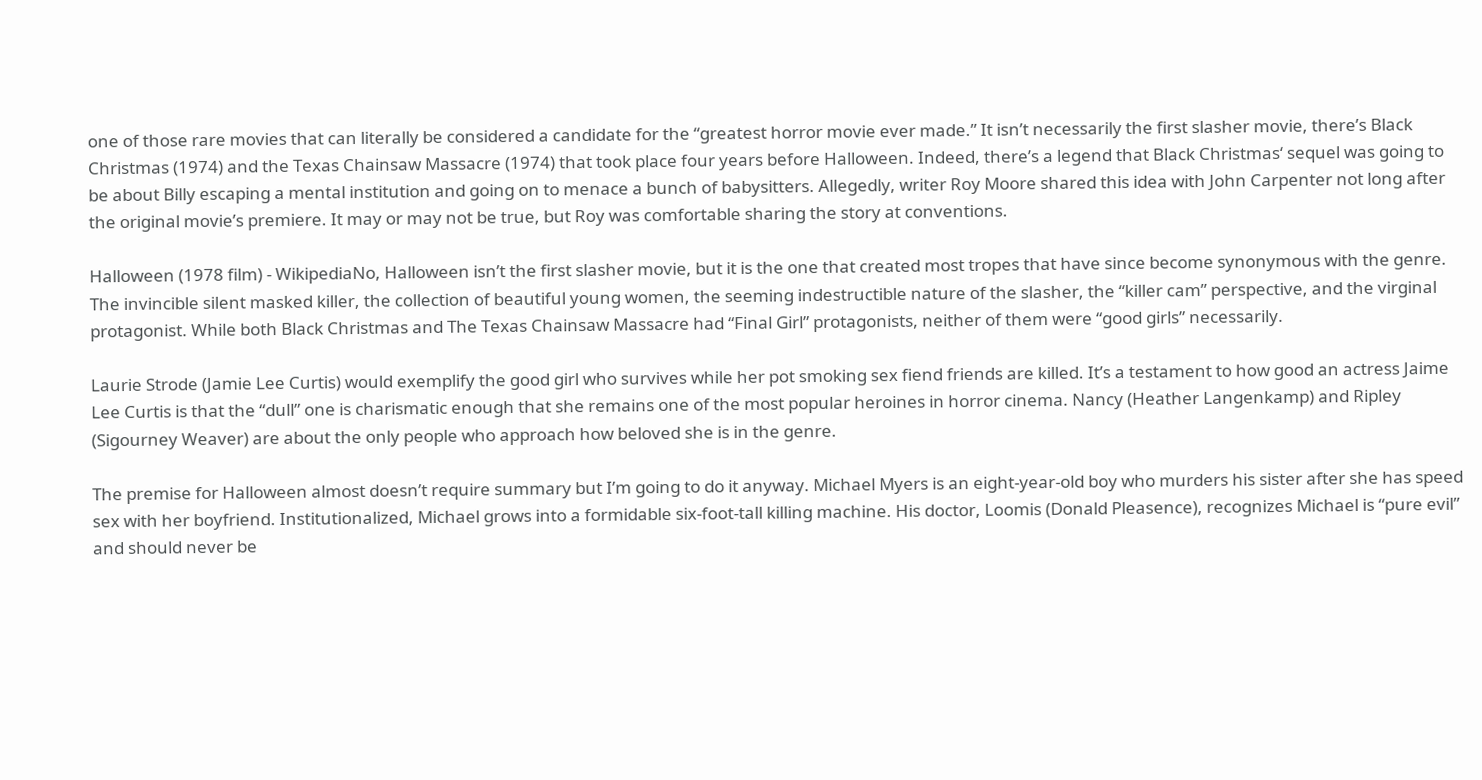one of those rare movies that can literally be considered a candidate for the “greatest horror movie ever made.” It isn’t necessarily the first slasher movie, there’s Black Christmas (1974) and the Texas Chainsaw Massacre (1974) that took place four years before Halloween. Indeed, there’s a legend that Black Christmas‘ sequel was going to be about Billy escaping a mental institution and going on to menace a bunch of babysitters. Allegedly, writer Roy Moore shared this idea with John Carpenter not long after the original movie’s premiere. It may or may not be true, but Roy was comfortable sharing the story at conventions.

Halloween (1978 film) - WikipediaNo, Halloween isn’t the first slasher movie, but it is the one that created most tropes that have since become synonymous with the genre. The invincible silent masked killer, the collection of beautiful young women, the seeming indestructible nature of the slasher, the “killer cam” perspective, and the virginal protagonist. While both Black Christmas and The Texas Chainsaw Massacre had “Final Girl” protagonists, neither of them were “good girls” necessarily.

Laurie Strode (Jamie Lee Curtis) would exemplify the good girl who survives while her pot smoking sex fiend friends are killed. It’s a testament to how good an actress Jaime Lee Curtis is that the “dull” one is charismatic enough that she remains one of the most popular heroines in horror cinema. Nancy (Heather Langenkamp) and Ripley (Sigourney Weaver) are about the only people who approach how beloved she is in the genre.

The premise for Halloween almost doesn’t require summary but I’m going to do it anyway. Michael Myers is an eight-year-old boy who murders his sister after she has speed sex with her boyfriend. Institutionalized, Michael grows into a formidable six-foot-tall killing machine. His doctor, Loomis (Donald Pleasence), recognizes Michael is “pure evil” and should never be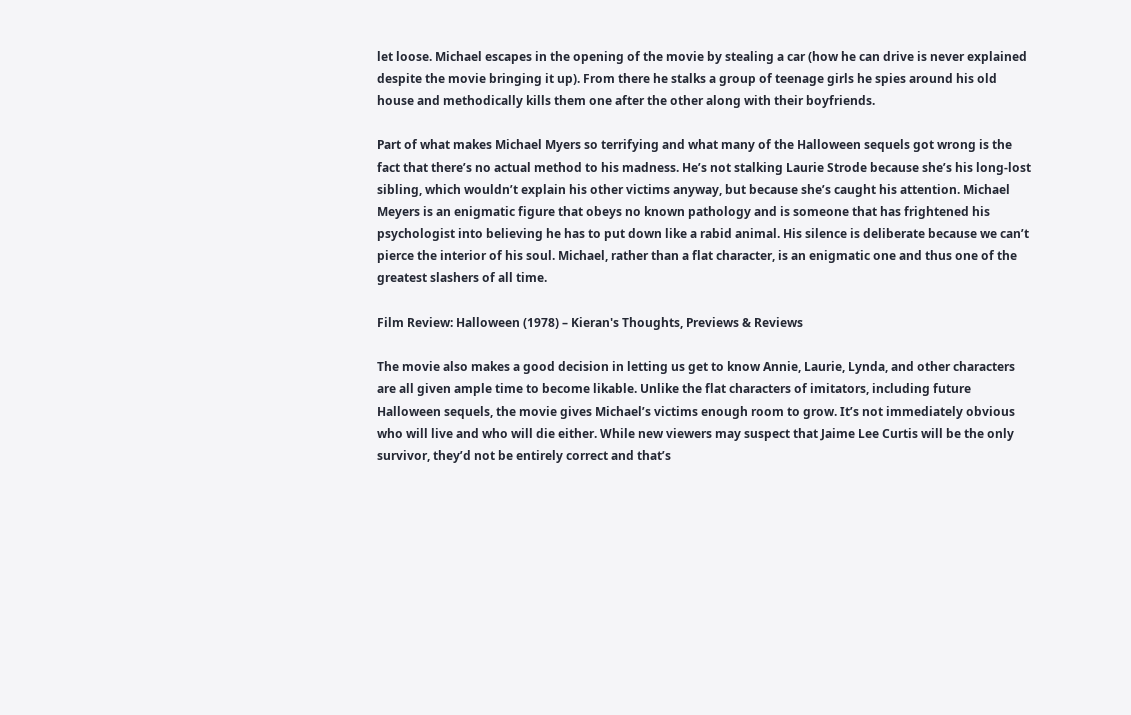let loose. Michael escapes in the opening of the movie by stealing a car (how he can drive is never explained despite the movie bringing it up). From there he stalks a group of teenage girls he spies around his old house and methodically kills them one after the other along with their boyfriends.

Part of what makes Michael Myers so terrifying and what many of the Halloween sequels got wrong is the fact that there’s no actual method to his madness. He’s not stalking Laurie Strode because she’s his long-lost sibling, which wouldn’t explain his other victims anyway, but because she’s caught his attention. Michael Meyers is an enigmatic figure that obeys no known pathology and is someone that has frightened his psychologist into believing he has to put down like a rabid animal. His silence is deliberate because we can’t pierce the interior of his soul. Michael, rather than a flat character, is an enigmatic one and thus one of the greatest slashers of all time.

Film Review: Halloween (1978) – Kieran's Thoughts, Previews & Reviews

The movie also makes a good decision in letting us get to know Annie, Laurie, Lynda, and other characters are all given ample time to become likable. Unlike the flat characters of imitators, including future Halloween sequels, the movie gives Michael’s victims enough room to grow. It’s not immediately obvious who will live and who will die either. While new viewers may suspect that Jaime Lee Curtis will be the only survivor, they’d not be entirely correct and that’s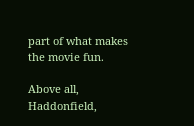part of what makes the movie fun.

Above all, Haddonfield,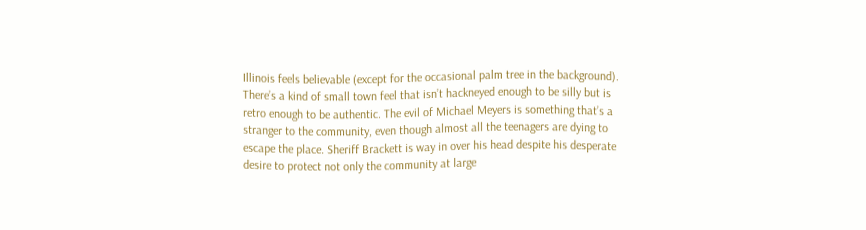Illinois feels believable (except for the occasional palm tree in the background). There’s a kind of small town feel that isn’t hackneyed enough to be silly but is retro enough to be authentic. The evil of Michael Meyers is something that’s a stranger to the community, even though almost all the teenagers are dying to escape the place. Sheriff Brackett is way in over his head despite his desperate desire to protect not only the community at large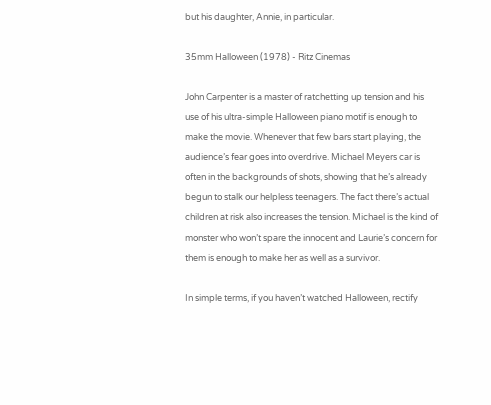but his daughter, Annie, in particular.

35mm Halloween (1978) - Ritz Cinemas

John Carpenter is a master of ratchetting up tension and his use of his ultra-simple Halloween piano motif is enough to make the movie. Whenever that few bars start playing, the audience’s fear goes into overdrive. Michael Meyers car is often in the backgrounds of shots, showing that he’s already begun to stalk our helpless teenagers. The fact there’s actual children at risk also increases the tension. Michael is the kind of monster who won’t spare the innocent and Laurie’s concern for them is enough to make her as well as a survivor.

In simple terms, if you haven’t watched Halloween, rectify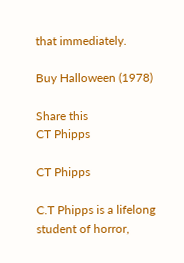that immediately.

Buy Halloween (1978)

Share this
CT Phipps

CT Phipps

C.T Phipps is a lifelong student of horror,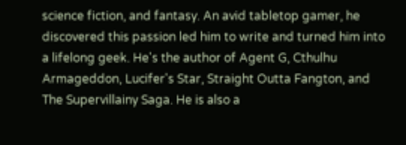science fiction, and fantasy. An avid tabletop gamer, he discovered this passion led him to write and turned him into a lifelong geek. He's the author of Agent G, Cthulhu Armageddon, Lucifer's Star, Straight Outta Fangton, and The Supervillainy Saga. He is also a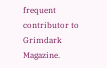frequent contributor to Grimdark Magazine.